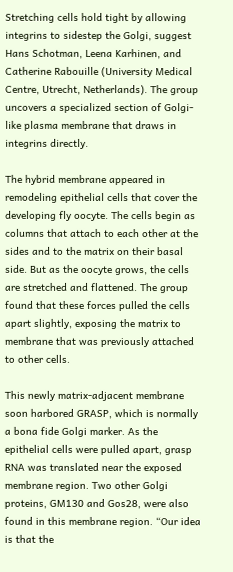Stretching cells hold tight by allowing integrins to sidestep the Golgi, suggest Hans Schotman, Leena Karhinen, and Catherine Rabouille (University Medical Centre, Utrecht, Netherlands). The group uncovers a specialized section of Golgi-like plasma membrane that draws in integrins directly.

The hybrid membrane appeared in remodeling epithelial cells that cover the developing fly oocyte. The cells begin as columns that attach to each other at the sides and to the matrix on their basal side. But as the oocyte grows, the cells are stretched and flattened. The group found that these forces pulled the cells apart slightly, exposing the matrix to membrane that was previously attached to other cells.

This newly matrix-adjacent membrane soon harbored GRASP, which is normally a bona fide Golgi marker. As the epithelial cells were pulled apart, grasp RNA was translated near the exposed membrane region. Two other Golgi proteins, GM130 and Gos28, were also found in this membrane region. “Our idea is that the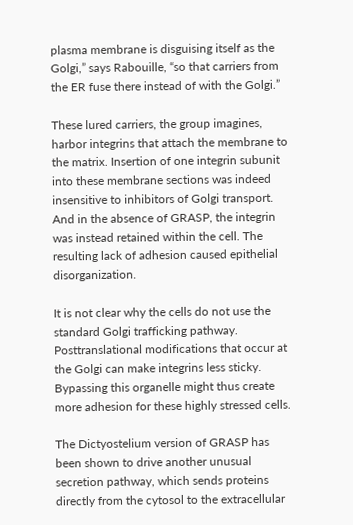plasma membrane is disguising itself as the Golgi,” says Rabouille, “so that carriers from the ER fuse there instead of with the Golgi.”

These lured carriers, the group imagines, harbor integrins that attach the membrane to the matrix. Insertion of one integrin subunit into these membrane sections was indeed insensitive to inhibitors of Golgi transport. And in the absence of GRASP, the integrin was instead retained within the cell. The resulting lack of adhesion caused epithelial disorganization.

It is not clear why the cells do not use the standard Golgi trafficking pathway. Posttranslational modifications that occur at the Golgi can make integrins less sticky. Bypassing this organelle might thus create more adhesion for these highly stressed cells.

The Dictyostelium version of GRASP has been shown to drive another unusual secretion pathway, which sends proteins directly from the cytosol to the extracellular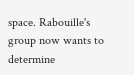space. Rabouille's group now wants to determine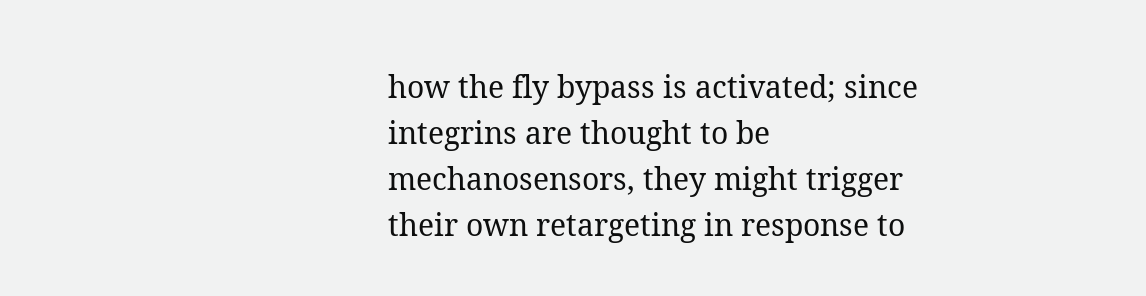how the fly bypass is activated; since integrins are thought to be mechanosensors, they might trigger their own retargeting in response to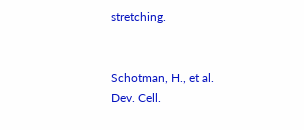stretching.


Schotman, H., et al.
Dev. Cell.